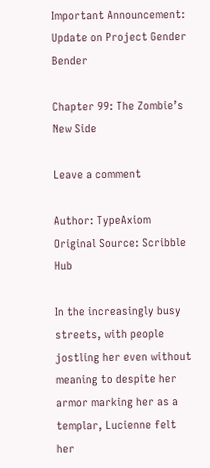Important Announcement:
Update on Project Gender Bender

Chapter 99: The Zombie’s New Side

Leave a comment

Author: TypeAxiom Original Source: Scribble Hub

In the increasingly busy streets, with people jostling her even without meaning to despite her armor marking her as a templar, Lucienne felt her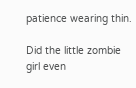patience wearing thin.

Did the little zombie girl even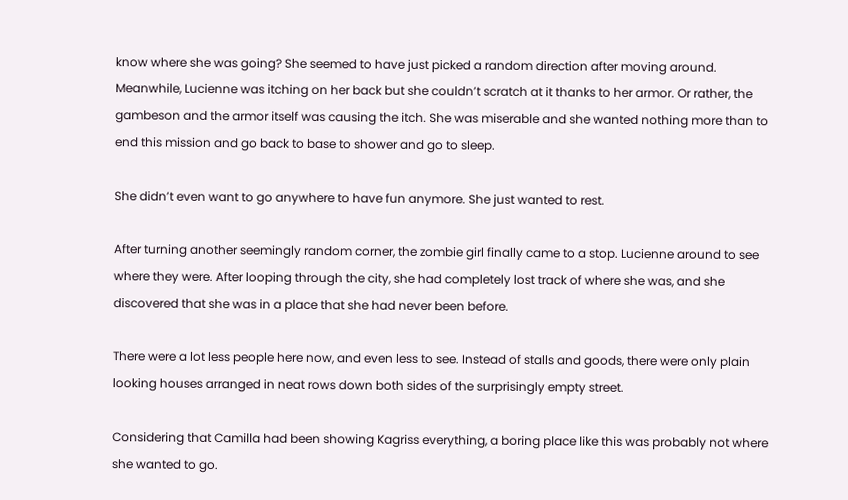know where she was going? She seemed to have just picked a random direction after moving around. Meanwhile, Lucienne was itching on her back but she couldn’t scratch at it thanks to her armor. Or rather, the gambeson and the armor itself was causing the itch. She was miserable and she wanted nothing more than to end this mission and go back to base to shower and go to sleep.

She didn’t even want to go anywhere to have fun anymore. She just wanted to rest.

After turning another seemingly random corner, the zombie girl finally came to a stop. Lucienne around to see where they were. After looping through the city, she had completely lost track of where she was, and she discovered that she was in a place that she had never been before.

There were a lot less people here now, and even less to see. Instead of stalls and goods, there were only plain looking houses arranged in neat rows down both sides of the surprisingly empty street.

Considering that Camilla had been showing Kagriss everything, a boring place like this was probably not where she wanted to go.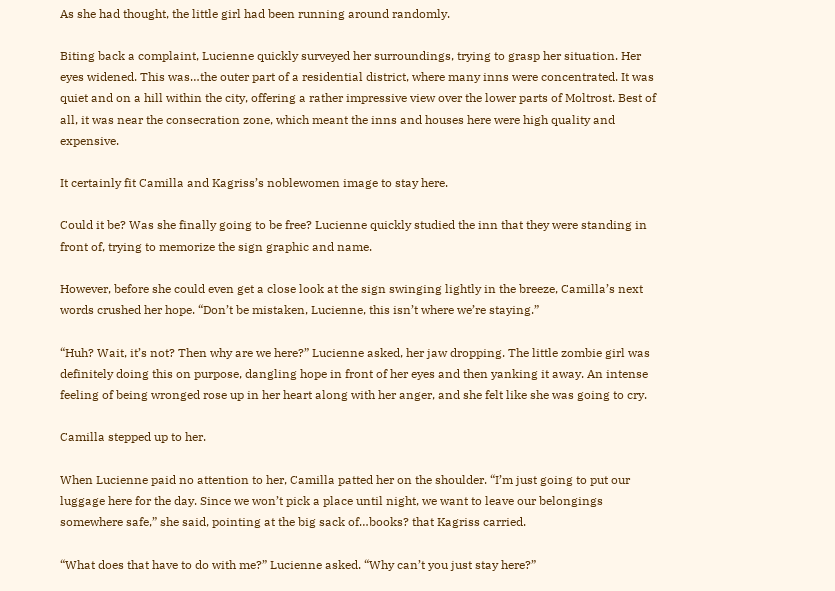As she had thought, the little girl had been running around randomly.

Biting back a complaint, Lucienne quickly surveyed her surroundings, trying to grasp her situation. Her eyes widened. This was…the outer part of a residential district, where many inns were concentrated. It was quiet and on a hill within the city, offering a rather impressive view over the lower parts of Moltrost. Best of all, it was near the consecration zone, which meant the inns and houses here were high quality and expensive.

It certainly fit Camilla and Kagriss’s noblewomen image to stay here.

Could it be? Was she finally going to be free? Lucienne quickly studied the inn that they were standing in front of, trying to memorize the sign graphic and name.

However, before she could even get a close look at the sign swinging lightly in the breeze, Camilla’s next words crushed her hope. “Don’t be mistaken, Lucienne, this isn’t where we’re staying.”

“Huh? Wait, it’s not? Then why are we here?” Lucienne asked, her jaw dropping. The little zombie girl was definitely doing this on purpose, dangling hope in front of her eyes and then yanking it away. An intense feeling of being wronged rose up in her heart along with her anger, and she felt like she was going to cry.

Camilla stepped up to her.

When Lucienne paid no attention to her, Camilla patted her on the shoulder. “I’m just going to put our luggage here for the day. Since we won’t pick a place until night, we want to leave our belongings somewhere safe,” she said, pointing at the big sack of…books? that Kagriss carried.

“What does that have to do with me?” Lucienne asked. “Why can’t you just stay here?”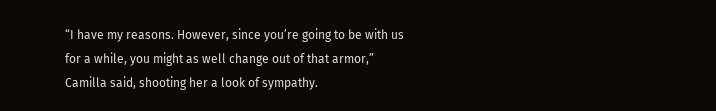“I have my reasons. However, since you’re going to be with us for a while, you might as well change out of that armor,” Camilla said, shooting her a look of sympathy.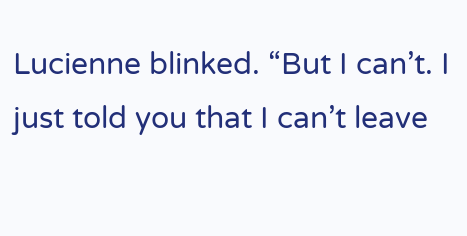Lucienne blinked. “But I can’t. I just told you that I can’t leave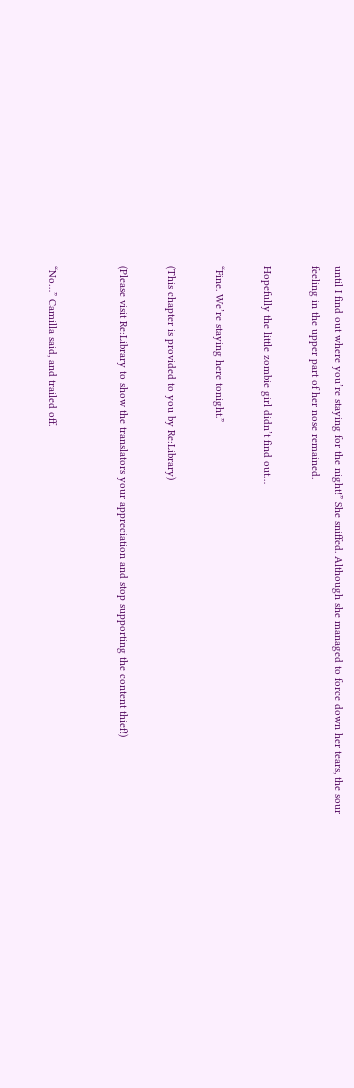until I find out where you’re staying for the night!” She sniffed. Although she managed to force down her tears, the sour feeling in the upper part of her nose remained.

Hopefully the little zombie girl didn’t find out…

“Fine. We’re staying here tonight.”

(This chapter is provided to you by Re:Library)

(Please visit Re:Library to show the translators your appreciation and stop supporting the content thief!)


“No…” Camilla said, and trailed off.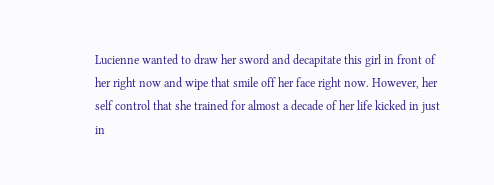Lucienne wanted to draw her sword and decapitate this girl in front of her right now and wipe that smile off her face right now. However, her self control that she trained for almost a decade of her life kicked in just in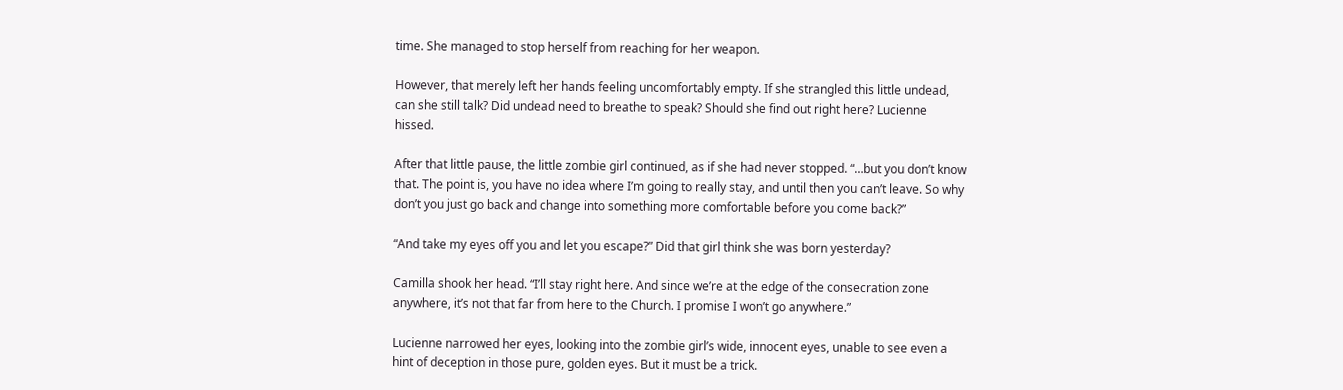time. She managed to stop herself from reaching for her weapon.

However, that merely left her hands feeling uncomfortably empty. If she strangled this little undead, can she still talk? Did undead need to breathe to speak? Should she find out right here? Lucienne hissed.

After that little pause, the little zombie girl continued, as if she had never stopped. “…but you don’t know that. The point is, you have no idea where I’m going to really stay, and until then you can’t leave. So why don’t you just go back and change into something more comfortable before you come back?”

“And take my eyes off you and let you escape?” Did that girl think she was born yesterday?

Camilla shook her head. “I’ll stay right here. And since we’re at the edge of the consecration zone anywhere, it’s not that far from here to the Church. I promise I won’t go anywhere.”

Lucienne narrowed her eyes, looking into the zombie girl’s wide, innocent eyes, unable to see even a hint of deception in those pure, golden eyes. But it must be a trick.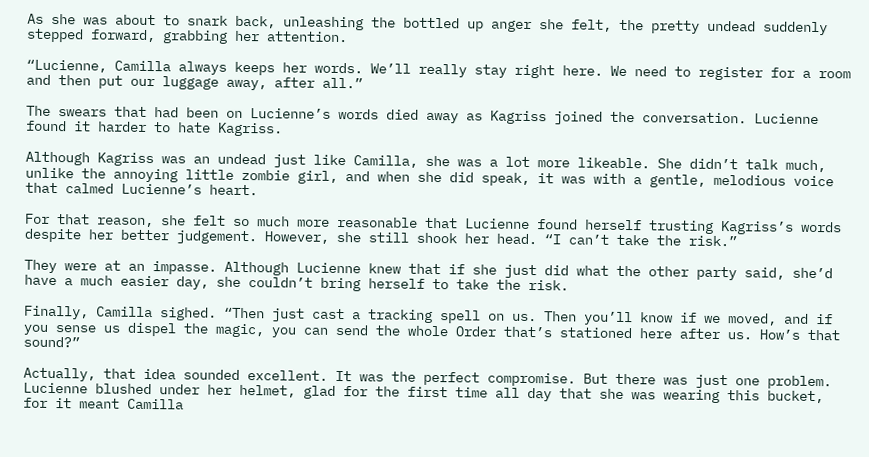As she was about to snark back, unleashing the bottled up anger she felt, the pretty undead suddenly stepped forward, grabbing her attention.

“Lucienne, Camilla always keeps her words. We’ll really stay right here. We need to register for a room and then put our luggage away, after all.”

The swears that had been on Lucienne’s words died away as Kagriss joined the conversation. Lucienne found it harder to hate Kagriss.

Although Kagriss was an undead just like Camilla, she was a lot more likeable. She didn’t talk much, unlike the annoying little zombie girl, and when she did speak, it was with a gentle, melodious voice that calmed Lucienne’s heart.

For that reason, she felt so much more reasonable that Lucienne found herself trusting Kagriss’s words despite her better judgement. However, she still shook her head. “I can’t take the risk.”

They were at an impasse. Although Lucienne knew that if she just did what the other party said, she’d have a much easier day, she couldn’t bring herself to take the risk.

Finally, Camilla sighed. “Then just cast a tracking spell on us. Then you’ll know if we moved, and if you sense us dispel the magic, you can send the whole Order that’s stationed here after us. How’s that sound?”

Actually, that idea sounded excellent. It was the perfect compromise. But there was just one problem. Lucienne blushed under her helmet, glad for the first time all day that she was wearing this bucket, for it meant Camilla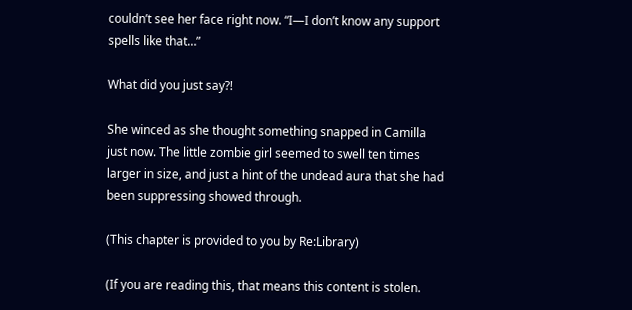couldn’t see her face right now. “I—I don’t know any support spells like that…”

What did you just say?!

She winced as she thought something snapped in Camilla just now. The little zombie girl seemed to swell ten times larger in size, and just a hint of the undead aura that she had been suppressing showed through.

(This chapter is provided to you by Re:Library)

(If you are reading this, that means this content is stolen.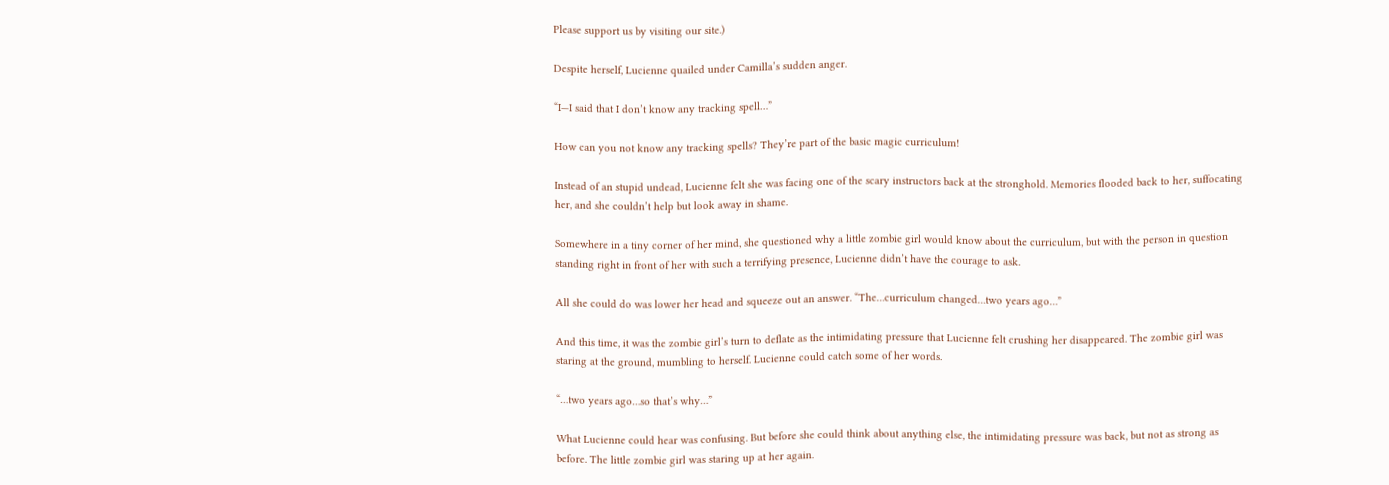Please support us by visiting our site.)

Despite herself, Lucienne quailed under Camilla’s sudden anger.

“I—I said that I don’t know any tracking spell…”

How can you not know any tracking spells? They’re part of the basic magic curriculum!

Instead of an stupid undead, Lucienne felt she was facing one of the scary instructors back at the stronghold. Memories flooded back to her, suffocating her, and she couldn’t help but look away in shame.

Somewhere in a tiny corner of her mind, she questioned why a little zombie girl would know about the curriculum, but with the person in question standing right in front of her with such a terrifying presence, Lucienne didn’t have the courage to ask.

All she could do was lower her head and squeeze out an answer. “The…curriculum changed…two years ago…”

And this time, it was the zombie girl’s turn to deflate as the intimidating pressure that Lucienne felt crushing her disappeared. The zombie girl was staring at the ground, mumbling to herself. Lucienne could catch some of her words.

“…two years ago…so that’s why…”

What Lucienne could hear was confusing. But before she could think about anything else, the intimidating pressure was back, but not as strong as before. The little zombie girl was staring up at her again.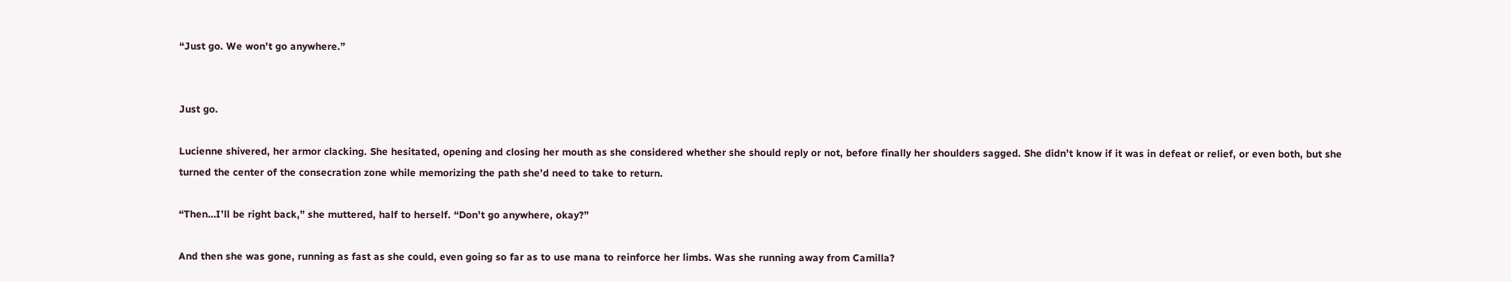“Just go. We won’t go anywhere.”


Just go.

Lucienne shivered, her armor clacking. She hesitated, opening and closing her mouth as she considered whether she should reply or not, before finally her shoulders sagged. She didn’t know if it was in defeat or relief, or even both, but she turned the center of the consecration zone while memorizing the path she’d need to take to return.

“Then…I’ll be right back,” she muttered, half to herself. “Don’t go anywhere, okay?”

And then she was gone, running as fast as she could, even going so far as to use mana to reinforce her limbs. Was she running away from Camilla?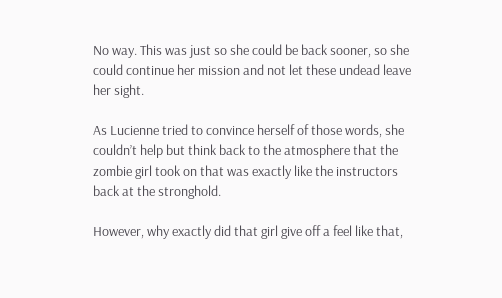No way. This was just so she could be back sooner, so she could continue her mission and not let these undead leave her sight.

As Lucienne tried to convince herself of those words, she couldn’t help but think back to the atmosphere that the zombie girl took on that was exactly like the instructors back at the stronghold.

However, why exactly did that girl give off a feel like that,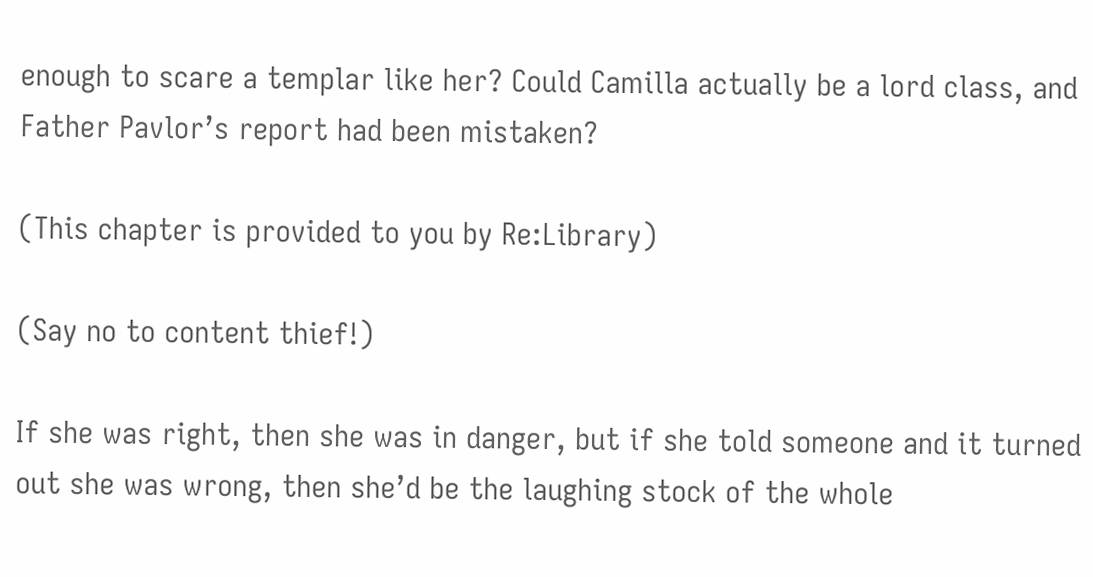enough to scare a templar like her? Could Camilla actually be a lord class, and Father Pavlor’s report had been mistaken?

(This chapter is provided to you by Re:Library)

(Say no to content thief!)

If she was right, then she was in danger, but if she told someone and it turned out she was wrong, then she’d be the laughing stock of the whole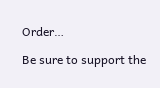Order…

Be sure to support the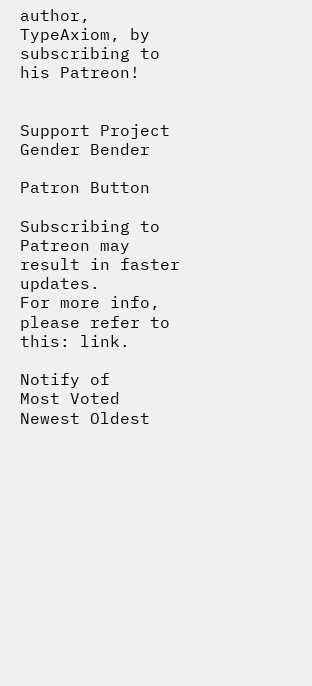author, TypeAxiom, by subscribing to his Patreon!


Support Project Gender Bender

Patron Button

Subscribing to Patreon may result in faster updates.
For more info, please refer to this: link.

Notify of
Most Voted
Newest Oldest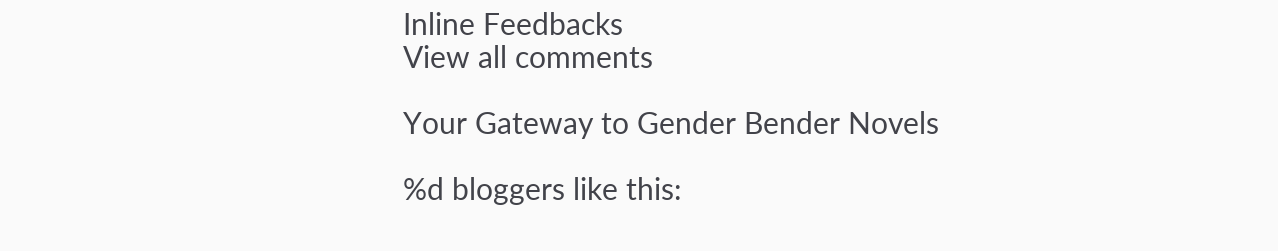Inline Feedbacks
View all comments

Your Gateway to Gender Bender Novels

%d bloggers like this: